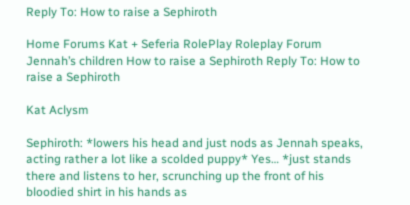Reply To: How to raise a Sephiroth

Home Forums Kat + Seferia RolePlay Roleplay Forum Jennah’s children How to raise a Sephiroth Reply To: How to raise a Sephiroth

Kat Aclysm

Sephiroth: *lowers his head and just nods as Jennah speaks, acting rather a lot like a scolded puppy* Yes… *just stands there and listens to her, scrunching up the front of his bloodied shirt in his hands as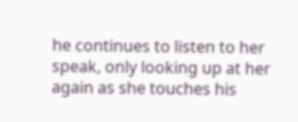he continues to listen to her speak, only looking up at her again as she touches his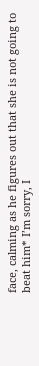face, calming as he figures out that she is not going to beat him* I’m sorry, I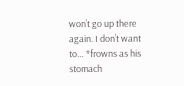won’t go up there again. I don’t want to… *frowns as his stomach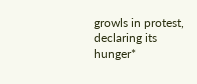growls in protest, declaring its hunger*